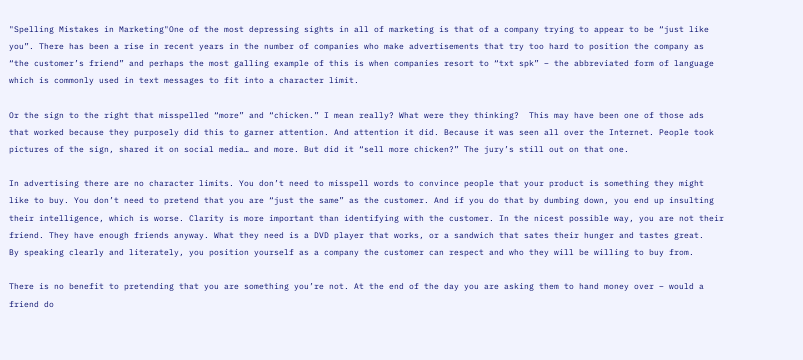"Spelling Mistakes in Marketing"One of the most depressing sights in all of marketing is that of a company trying to appear to be “just like you”. There has been a rise in recent years in the number of companies who make advertisements that try too hard to position the company as “the customer’s friend” and perhaps the most galling example of this is when companies resort to “txt spk” – the abbreviated form of language which is commonly used in text messages to fit into a character limit.

Or the sign to the right that misspelled “more” and “chicken.” I mean really? What were they thinking?  This may have been one of those ads that worked because they purposely did this to garner attention. And attention it did. Because it was seen all over the Internet. People took pictures of the sign, shared it on social media… and more. But did it “sell more chicken?” The jury’s still out on that one.

In advertising there are no character limits. You don’t need to misspell words to convince people that your product is something they might like to buy. You don’t need to pretend that you are “just the same” as the customer. And if you do that by dumbing down, you end up insulting their intelligence, which is worse. Clarity is more important than identifying with the customer. In the nicest possible way, you are not their friend. They have enough friends anyway. What they need is a DVD player that works, or a sandwich that sates their hunger and tastes great.
By speaking clearly and literately, you position yourself as a company the customer can respect and who they will be willing to buy from.

There is no benefit to pretending that you are something you’re not. At the end of the day you are asking them to hand money over – would a friend do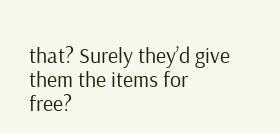that? Surely they’d give them the items for free?